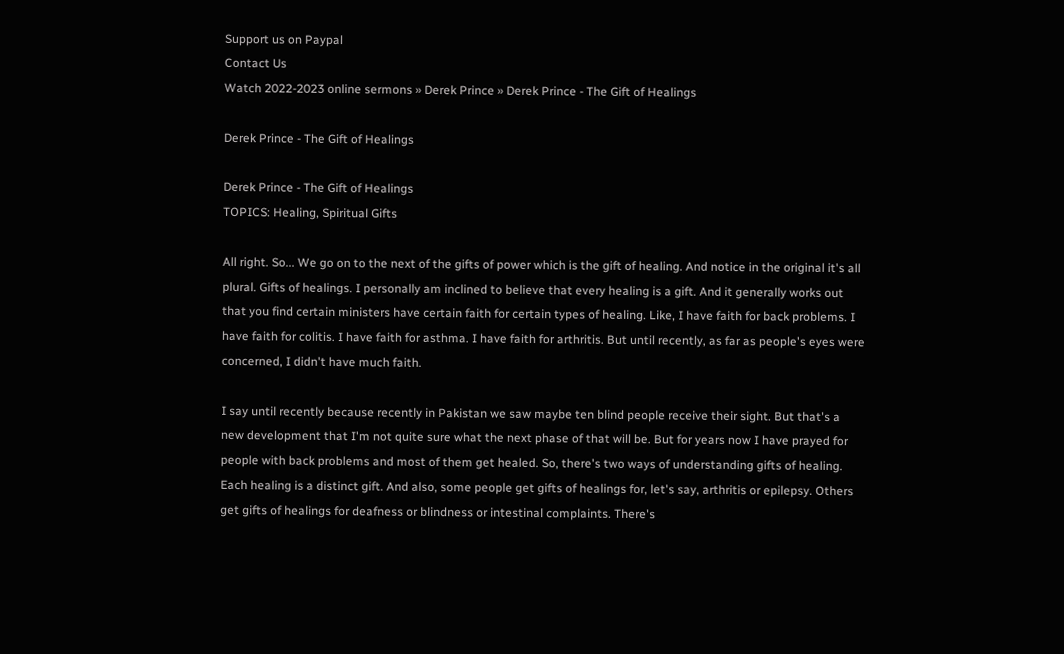Support us on Paypal
Contact Us
Watch 2022-2023 online sermons » Derek Prince » Derek Prince - The Gift of Healings

Derek Prince - The Gift of Healings

Derek Prince - The Gift of Healings
TOPICS: Healing, Spiritual Gifts

All right. So... We go on to the next of the gifts of power which is the gift of healing. And notice in the original it's all plural. Gifts of healings. I personally am inclined to believe that every healing is a gift. And it generally works out that you find certain ministers have certain faith for certain types of healing. Like, I have faith for back problems. I have faith for colitis. I have faith for asthma. I have faith for arthritis. But until recently, as far as people's eyes were concerned, I didn't have much faith.

I say until recently because recently in Pakistan we saw maybe ten blind people receive their sight. But that's a new development that I'm not quite sure what the next phase of that will be. But for years now I have prayed for people with back problems and most of them get healed. So, there's two ways of understanding gifts of healing. Each healing is a distinct gift. And also, some people get gifts of healings for, let's say, arthritis or epilepsy. Others get gifts of healings for deafness or blindness or intestinal complaints. There's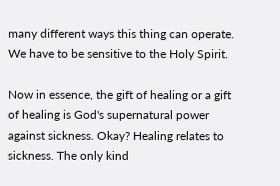many different ways this thing can operate. We have to be sensitive to the Holy Spirit.

Now in essence, the gift of healing or a gift of healing is God's supernatural power against sickness. Okay? Healing relates to sickness. The only kind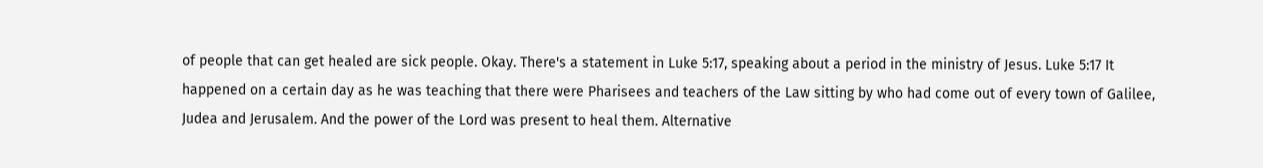of people that can get healed are sick people. Okay. There's a statement in Luke 5:17, speaking about a period in the ministry of Jesus. Luke 5:17 It happened on a certain day as he was teaching that there were Pharisees and teachers of the Law sitting by who had come out of every town of Galilee, Judea and Jerusalem. And the power of the Lord was present to heal them. Alternative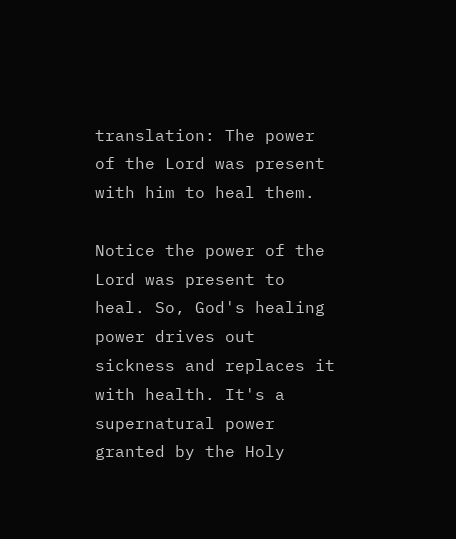translation: The power of the Lord was present with him to heal them.

Notice the power of the Lord was present to heal. So, God's healing power drives out sickness and replaces it with health. It's a supernatural power granted by the Holy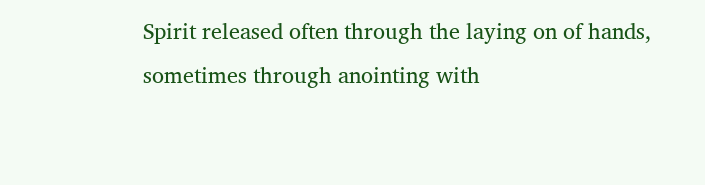Spirit released often through the laying on of hands, sometimes through anointing with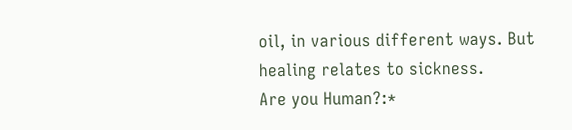oil, in various different ways. But healing relates to sickness.
Are you Human?:*